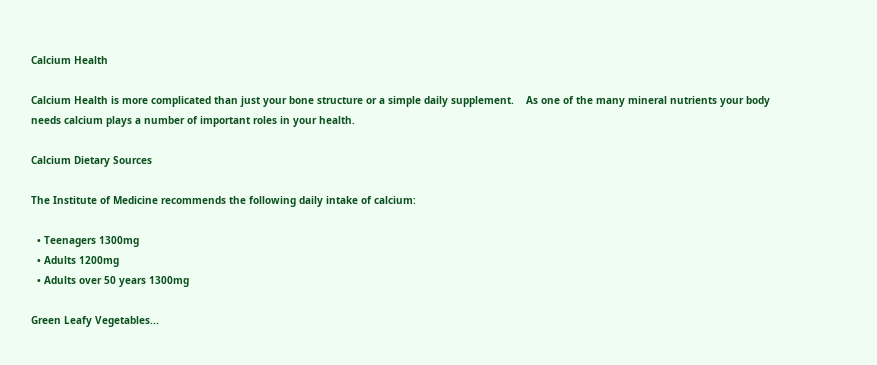Calcium Health

Calcium Health is more complicated than just your bone structure or a simple daily supplement.    As one of the many mineral nutrients your body needs calcium plays a number of important roles in your health.

Calcium Dietary Sources

The Institute of Medicine recommends the following daily intake of calcium:

  • Teenagers 1300mg
  • Adults 1200mg
  • Adults over 50 years 1300mg

Green Leafy Vegetables...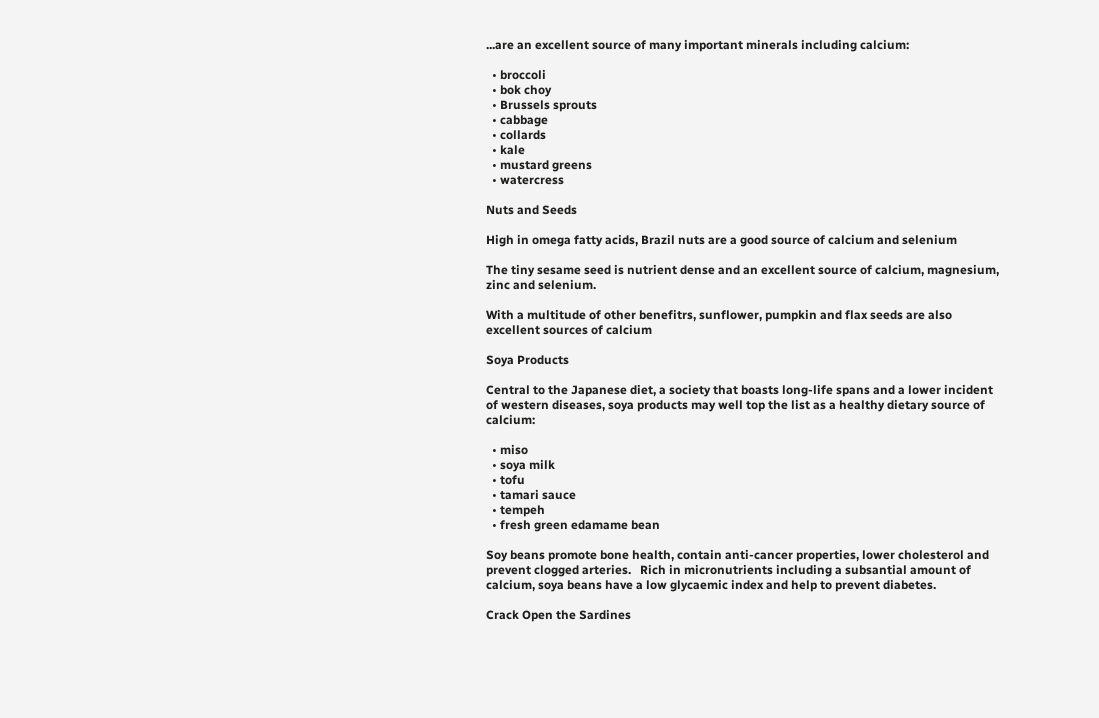...are an excellent source of many important minerals including calcium:

  • broccoli
  • bok choy
  • Brussels sprouts
  • cabbage
  • collards
  • kale
  • mustard greens
  • watercress

Nuts and Seeds

High in omega fatty acids, Brazil nuts are a good source of calcium and selenium

The tiny sesame seed is nutrient dense and an excellent source of calcium, magnesium, zinc and selenium.

With a multitude of other benefitrs, sunflower, pumpkin and flax seeds are also excellent sources of calcium

Soya Products

Central to the Japanese diet, a society that boasts long-life spans and a lower incident of western diseases, soya products may well top the list as a healthy dietary source of calcium:

  • miso
  • soya milk
  • tofu
  • tamari sauce
  • tempeh
  • fresh green edamame bean

Soy beans promote bone health, contain anti-cancer properties, lower cholesterol and prevent clogged arteries.   Rich in micronutrients including a subsantial amount of calcium, soya beans have a low glycaemic index and help to prevent diabetes.

Crack Open the Sardines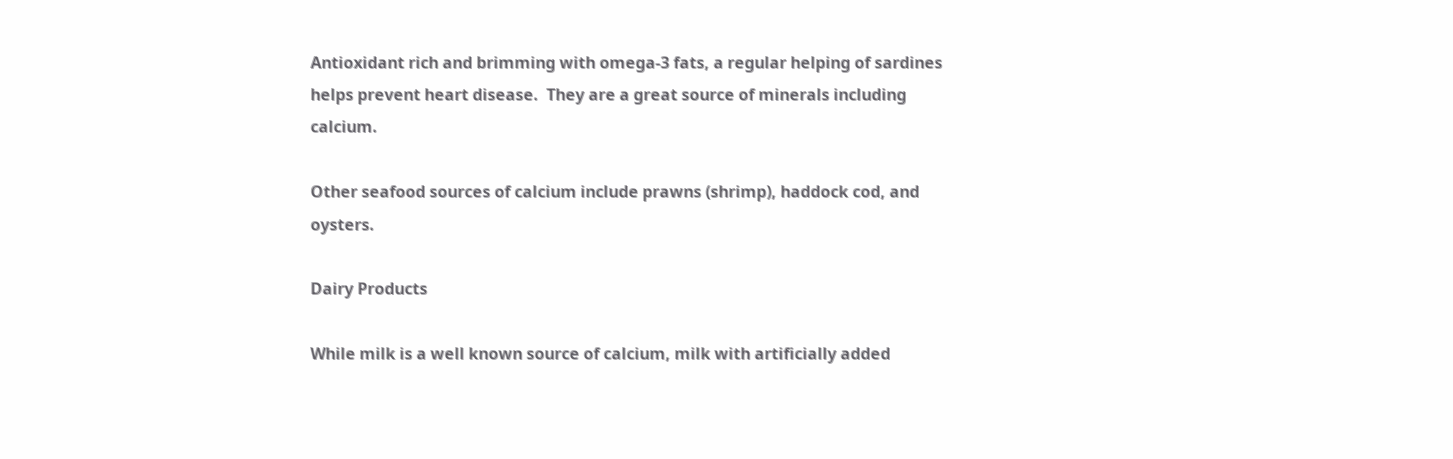Antioxidant rich and brimming with omega-3 fats, a regular helping of sardines helps prevent heart disease.  They are a great source of minerals including calcium.

Other seafood sources of calcium include prawns (shrimp), haddock cod, and oysters.

Dairy Products

While milk is a well known source of calcium, milk with artificially added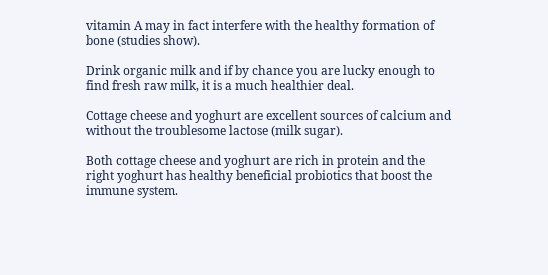vitamin A may in fact interfere with the healthy formation of bone (studies show).

Drink organic milk and if by chance you are lucky enough to find fresh raw milk, it is a much healthier deal.

Cottage cheese and yoghurt are excellent sources of calcium and without the troublesome lactose (milk sugar).

Both cottage cheese and yoghurt are rich in protein and the right yoghurt has healthy beneficial probiotics that boost the immune system.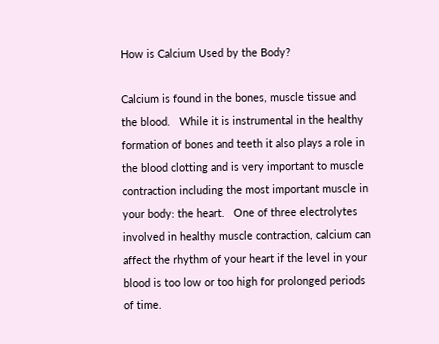How is Calcium Used by the Body?

Calcium is found in the bones, muscle tissue and the blood.   While it is instrumental in the healthy formation of bones and teeth it also plays a role in the blood clotting and is very important to muscle contraction including the most important muscle in your body: the heart.   One of three electrolytes involved in healthy muscle contraction, calcium can affect the rhythm of your heart if the level in your blood is too low or too high for prolonged periods of time.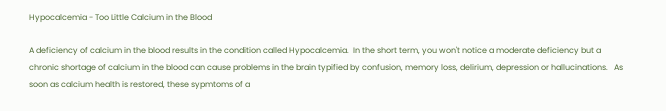Hypocalcemia - Too Little Calcium in the Blood

A deficiency of calcium in the blood results in the condition called Hypocalcemia.  In the short term, you won't notice a moderate deficiency but a chronic shortage of calcium in the blood can cause problems in the brain typified by confusion, memory loss, delirium, depression or hallucinations.   As soon as calcium health is restored, these sypmtoms of a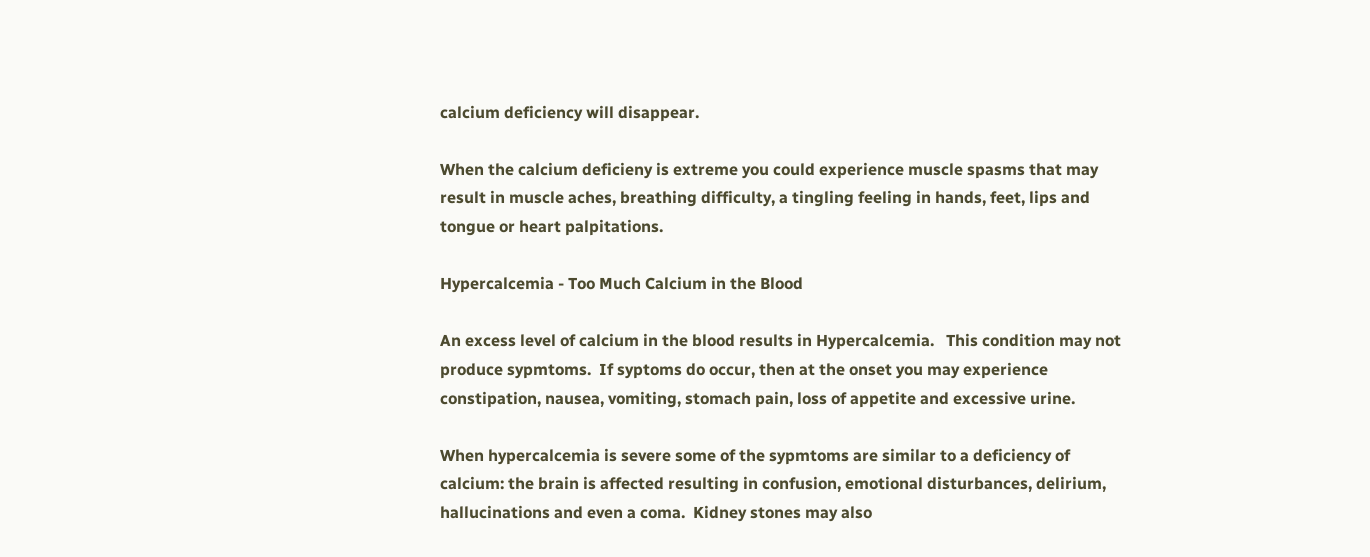calcium deficiency will disappear.

When the calcium deficieny is extreme you could experience muscle spasms that may result in muscle aches, breathing difficulty, a tingling feeling in hands, feet, lips and tongue or heart palpitations.

Hypercalcemia - Too Much Calcium in the Blood

An excess level of calcium in the blood results in Hypercalcemia.   This condition may not produce sypmtoms.  If syptoms do occur, then at the onset you may experience constipation, nausea, vomiting, stomach pain, loss of appetite and excessive urine.

When hypercalcemia is severe some of the sypmtoms are similar to a deficiency of calcium: the brain is affected resulting in confusion, emotional disturbances, delirium, hallucinations and even a coma.  Kidney stones may also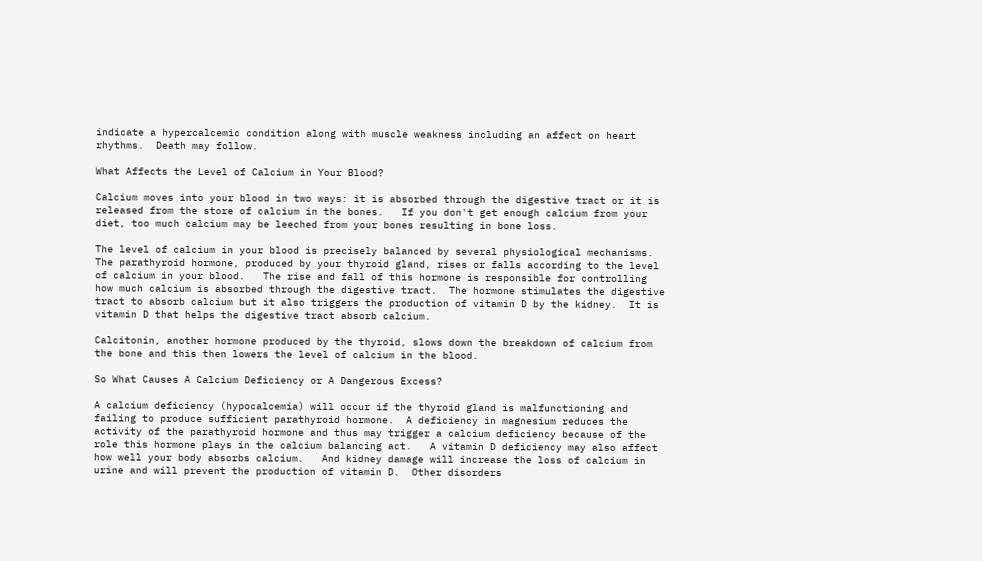indicate a hypercalcemic condition along with muscle weakness including an affect on heart rhythms.  Death may follow.

What Affects the Level of Calcium in Your Blood?

Calcium moves into your blood in two ways: it is absorbed through the digestive tract or it is released from the store of calcium in the bones.   If you don't get enough calcium from your diet, too much calcium may be leeched from your bones resulting in bone loss.

The level of calcium in your blood is precisely balanced by several physiological mechanisms.   The parathyroid hormone, produced by your thyroid gland, rises or falls according to the level of calcium in your blood.   The rise and fall of this hormone is responsible for controlling how much calcium is absorbed through the digestive tract.  The hormone stimulates the digestive tract to absorb calcium but it also triggers the production of vitamin D by the kidney.  It is vitamin D that helps the digestive tract absorb calcium.

Calcitonin, another hormone produced by the thyroid, slows down the breakdown of calcium from the bone and this then lowers the level of calcium in the blood.

So What Causes A Calcium Deficiency or A Dangerous Excess?

A calcium deficiency (hypocalcemia) will occur if the thyroid gland is malfunctioning and failing to produce sufficient parathyroid hormone.  A deficiency in magnesium reduces the activity of the parathyroid hormone and thus may trigger a calcium deficiency because of the role this hormone plays in the calcium balancing act.   A vitamin D deficiency may also affect how well your body absorbs calcium.   And kidney damage will increase the loss of calcium in urine and will prevent the production of vitamin D.  Other disorders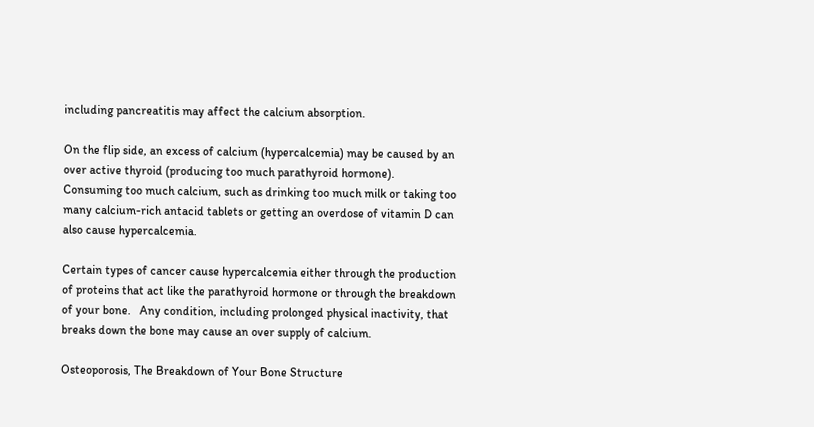including pancreatitis may affect the calcium absorption.

On the flip side, an excess of calcium (hypercalcemia) may be caused by an over active thyroid (producing too much parathyroid hormone).  Consuming too much calcium, such as drinking too much milk or taking too many calcium-rich antacid tablets or getting an overdose of vitamin D can also cause hypercalcemia.

Certain types of cancer cause hypercalcemia either through the production of proteins that act like the parathyroid hormone or through the breakdown of your bone.   Any condition, including prolonged physical inactivity, that breaks down the bone may cause an over supply of calcium.

Osteoporosis, The Breakdown of Your Bone Structure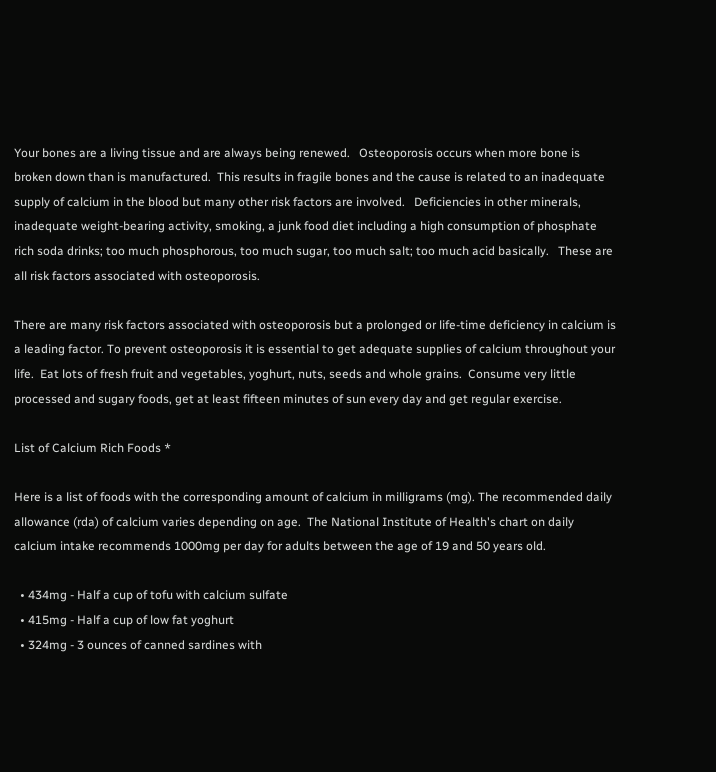Your bones are a living tissue and are always being renewed.   Osteoporosis occurs when more bone is broken down than is manufactured.  This results in fragile bones and the cause is related to an inadequate supply of calcium in the blood but many other risk factors are involved.   Deficiencies in other minerals, inadequate weight-bearing activity, smoking, a junk food diet including a high consumption of phosphate rich soda drinks; too much phosphorous, too much sugar, too much salt; too much acid basically.   These are all risk factors associated with osteoporosis.

There are many risk factors associated with osteoporosis but a prolonged or life-time deficiency in calcium is a leading factor. To prevent osteoporosis it is essential to get adequate supplies of calcium throughout your life.  Eat lots of fresh fruit and vegetables, yoghurt, nuts, seeds and whole grains.  Consume very little processed and sugary foods, get at least fifteen minutes of sun every day and get regular exercise.

List of Calcium Rich Foods *

Here is a list of foods with the corresponding amount of calcium in milligrams (mg). The recommended daily allowance (rda) of calcium varies depending on age.  The National Institute of Health's chart on daily calcium intake recommends 1000mg per day for adults between the age of 19 and 50 years old.

  • 434mg - Half a cup of tofu with calcium sulfate
  • 415mg - Half a cup of low fat yoghurt
  • 324mg - 3 ounces of canned sardines with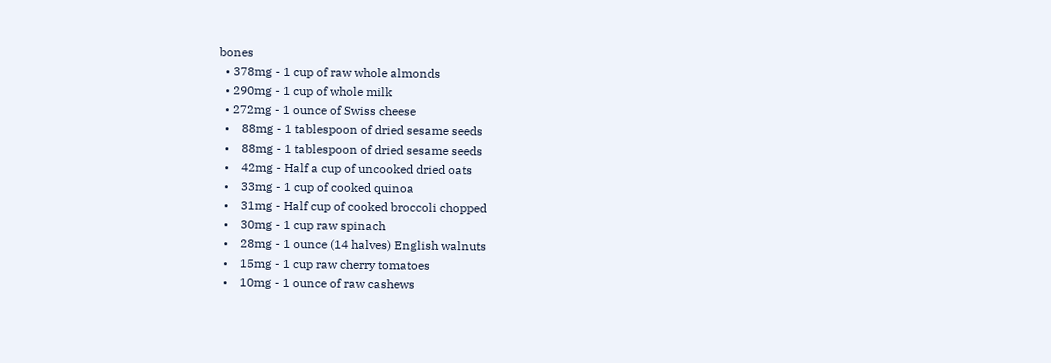bones
  • 378mg - 1 cup of raw whole almonds
  • 290mg - 1 cup of whole milk
  • 272mg - 1 ounce of Swiss cheese
  •    88mg - 1 tablespoon of dried sesame seeds
  •    88mg - 1 tablespoon of dried sesame seeds
  •    42mg - Half a cup of uncooked dried oats
  •    33mg - 1 cup of cooked quinoa
  •    31mg - Half cup of cooked broccoli chopped
  •    30mg - 1 cup raw spinach
  •    28mg - 1 ounce (14 halves) English walnuts
  •    15mg - 1 cup raw cherry tomatoes
  •    10mg - 1 ounce of raw cashews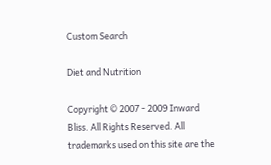Custom Search

Diet and Nutrition

Copyright © 2007 - 2009 Inward Bliss. All Rights Reserved. All trademarks used on this site are the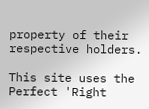property of their respective holders.

This site uses the Perfect 'Right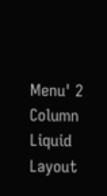Menu' 2 Column Liquid Layout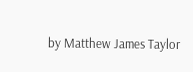by Matthew James Taylor